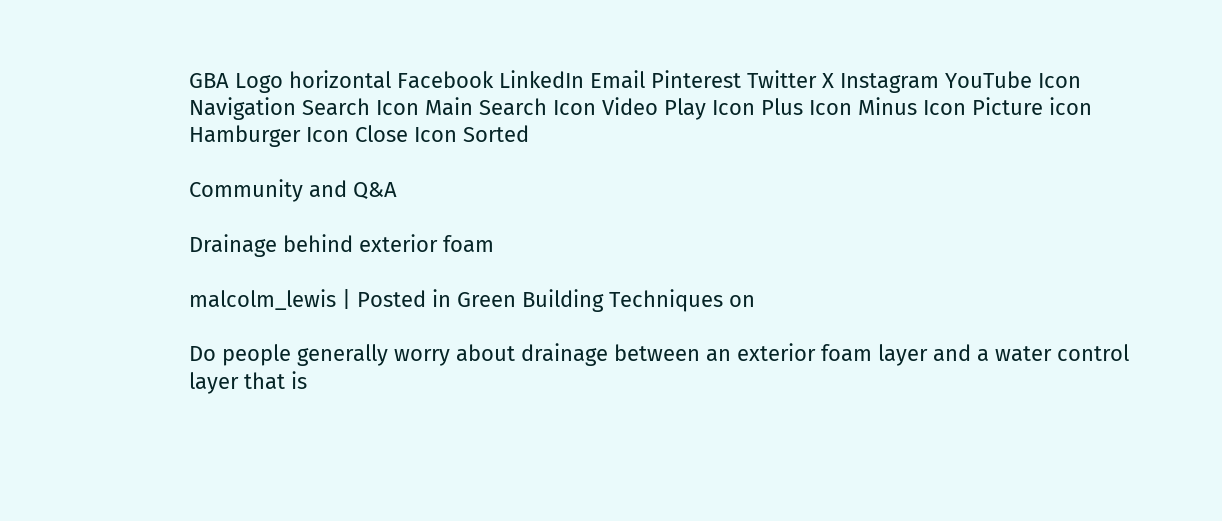GBA Logo horizontal Facebook LinkedIn Email Pinterest Twitter X Instagram YouTube Icon Navigation Search Icon Main Search Icon Video Play Icon Plus Icon Minus Icon Picture icon Hamburger Icon Close Icon Sorted

Community and Q&A

Drainage behind exterior foam

malcolm_lewis | Posted in Green Building Techniques on

Do people generally worry about drainage between an exterior foam layer and a water control layer that is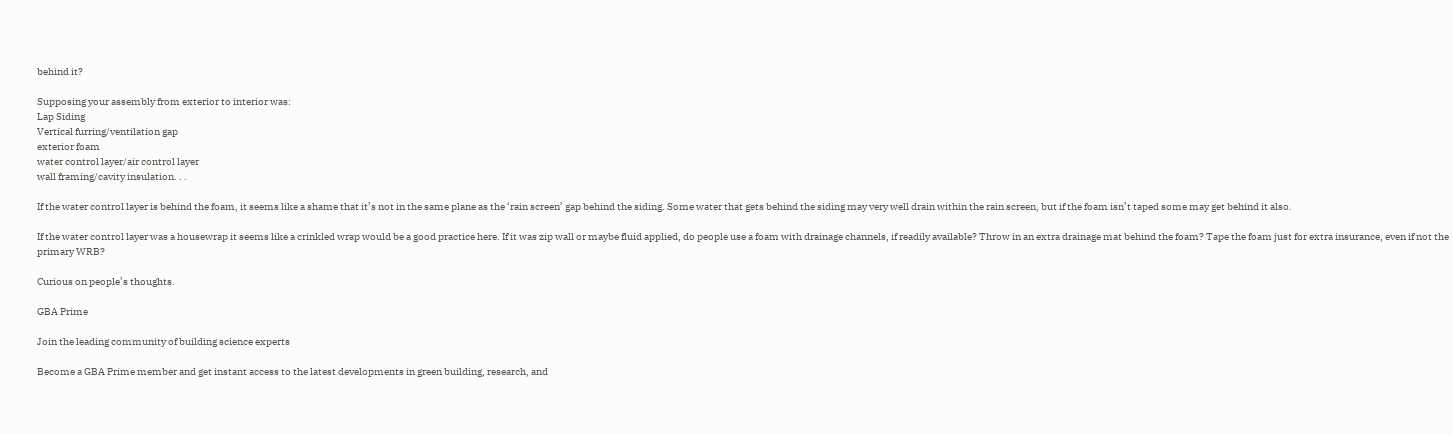behind it?

Supposing your assembly from exterior to interior was:
Lap Siding
Vertical furring/ventilation gap
exterior foam
water control layer/air control layer
wall framing/cavity insulation. . .

If the water control layer is behind the foam, it seems like a shame that it’s not in the same plane as the ‘rain screen’ gap behind the siding. Some water that gets behind the siding may very well drain within the rain screen, but if the foam isn’t taped some may get behind it also.

If the water control layer was a housewrap it seems like a crinkled wrap would be a good practice here. If it was zip wall or maybe fluid applied, do people use a foam with drainage channels, if readily available? Throw in an extra drainage mat behind the foam? Tape the foam just for extra insurance, even if not the primary WRB?

Curious on people’s thoughts.

GBA Prime

Join the leading community of building science experts

Become a GBA Prime member and get instant access to the latest developments in green building, research, and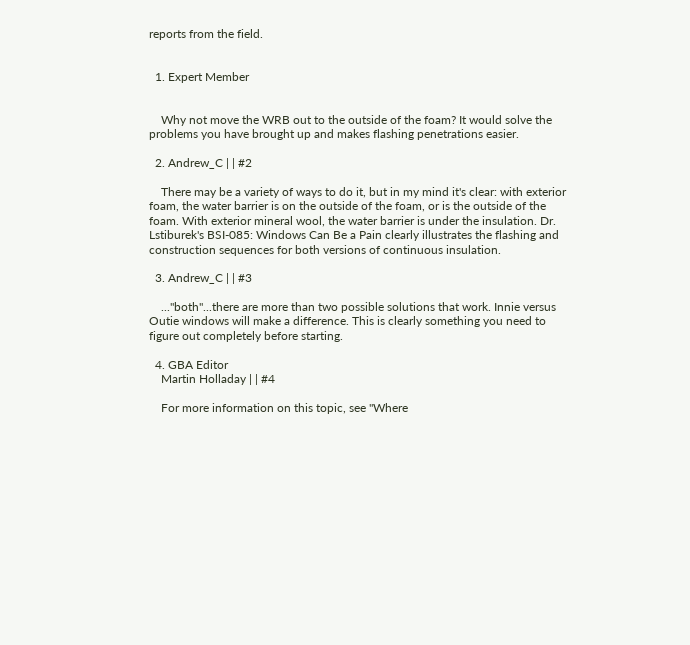reports from the field.


  1. Expert Member


    Why not move the WRB out to the outside of the foam? It would solve the problems you have brought up and makes flashing penetrations easier.

  2. Andrew_C | | #2

    There may be a variety of ways to do it, but in my mind it's clear: with exterior foam, the water barrier is on the outside of the foam, or is the outside of the foam. With exterior mineral wool, the water barrier is under the insulation. Dr. Lstiburek's BSI-085: Windows Can Be a Pain clearly illustrates the flashing and construction sequences for both versions of continuous insulation.

  3. Andrew_C | | #3

    ..."both"...there are more than two possible solutions that work. Innie versus Outie windows will make a difference. This is clearly something you need to figure out completely before starting.

  4. GBA Editor
    Martin Holladay | | #4

    For more information on this topic, see "Where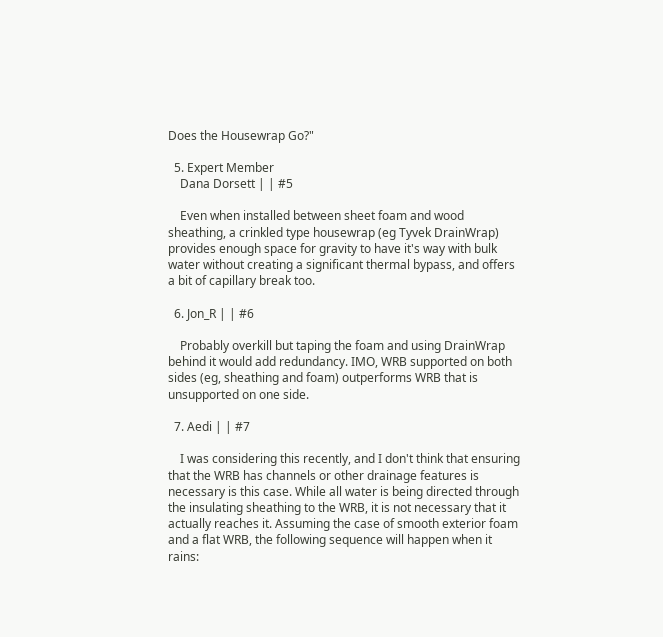Does the Housewrap Go?"

  5. Expert Member
    Dana Dorsett | | #5

    Even when installed between sheet foam and wood sheathing, a crinkled type housewrap (eg Tyvek DrainWrap) provides enough space for gravity to have it's way with bulk water without creating a significant thermal bypass, and offers a bit of capillary break too.

  6. Jon_R | | #6

    Probably overkill but taping the foam and using DrainWrap behind it would add redundancy. IMO, WRB supported on both sides (eg, sheathing and foam) outperforms WRB that is unsupported on one side.

  7. Aedi | | #7

    I was considering this recently, and I don't think that ensuring that the WRB has channels or other drainage features is necessary is this case. While all water is being directed through the insulating sheathing to the WRB, it is not necessary that it actually reaches it. Assuming the case of smooth exterior foam and a flat WRB, the following sequence will happen when it rains: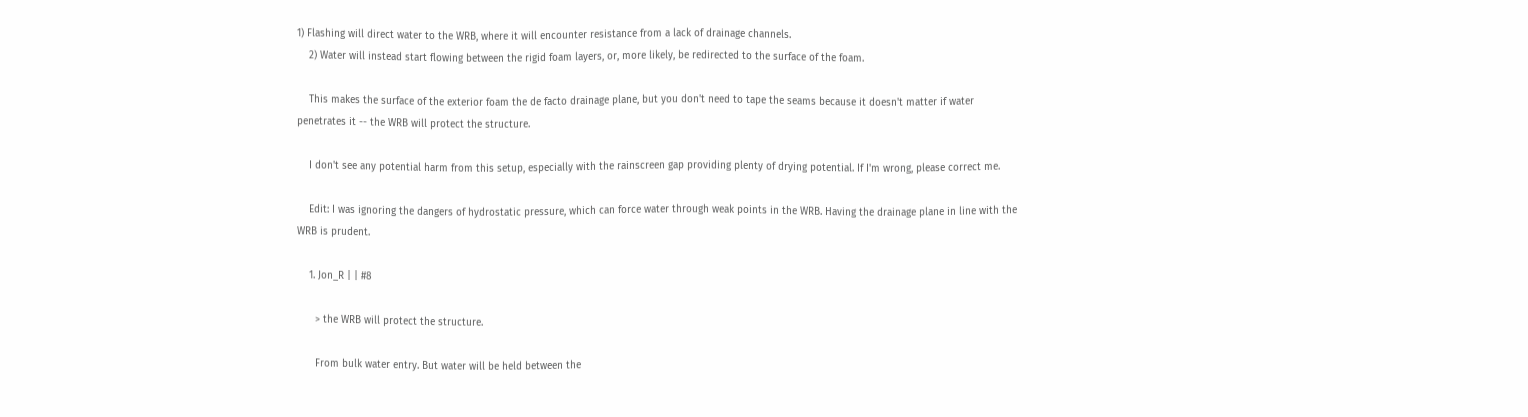1) Flashing will direct water to the WRB, where it will encounter resistance from a lack of drainage channels.
    2) Water will instead start flowing between the rigid foam layers, or, more likely, be redirected to the surface of the foam.

    This makes the surface of the exterior foam the de facto drainage plane, but you don't need to tape the seams because it doesn't matter if water penetrates it -- the WRB will protect the structure.

    I don't see any potential harm from this setup, especially with the rainscreen gap providing plenty of drying potential. If I'm wrong, please correct me.

    Edit: I was ignoring the dangers of hydrostatic pressure, which can force water through weak points in the WRB. Having the drainage plane in line with the WRB is prudent.

    1. Jon_R | | #8

      > the WRB will protect the structure.

      From bulk water entry. But water will be held between the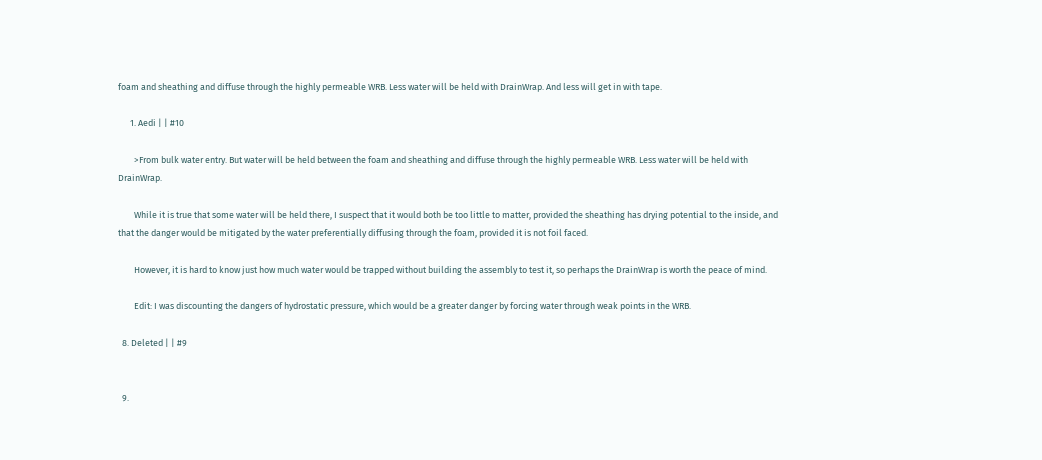foam and sheathing and diffuse through the highly permeable WRB. Less water will be held with DrainWrap. And less will get in with tape.

      1. Aedi | | #10

        >From bulk water entry. But water will be held between the foam and sheathing and diffuse through the highly permeable WRB. Less water will be held with DrainWrap.

        While it is true that some water will be held there, I suspect that it would both be too little to matter, provided the sheathing has drying potential to the inside, and that the danger would be mitigated by the water preferentially diffusing through the foam, provided it is not foil faced.

        However, it is hard to know just how much water would be trapped without building the assembly to test it, so perhaps the DrainWrap is worth the peace of mind.

        Edit: I was discounting the dangers of hydrostatic pressure, which would be a greater danger by forcing water through weak points in the WRB.

  8. Deleted | | #9


  9.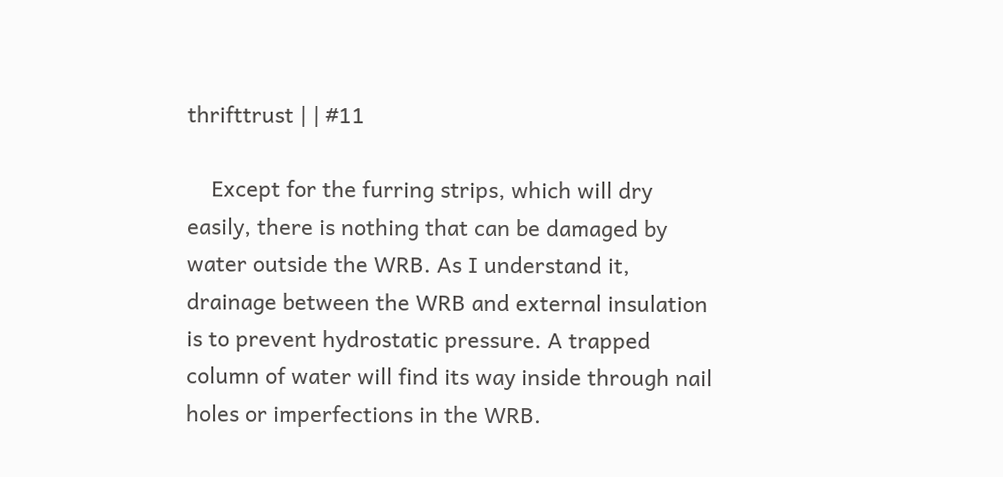thrifttrust | | #11

    Except for the furring strips, which will dry easily, there is nothing that can be damaged by water outside the WRB. As I understand it, drainage between the WRB and external insulation is to prevent hydrostatic pressure. A trapped column of water will find its way inside through nail holes or imperfections in the WRB.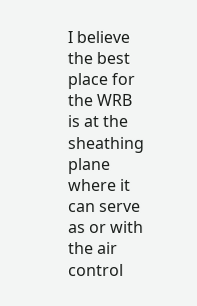I believe the best place for the WRB is at the sheathing plane where it can serve as or with the air control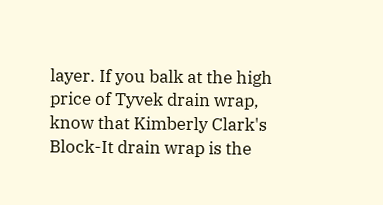layer. If you balk at the high price of Tyvek drain wrap, know that Kimberly Clark's Block-It drain wrap is the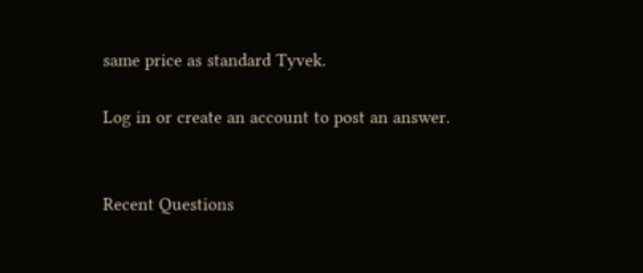same price as standard Tyvek.

Log in or create an account to post an answer.


Recent Questions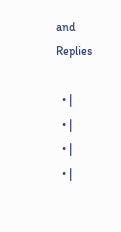and Replies

  • |
  • |
  • |
  • |